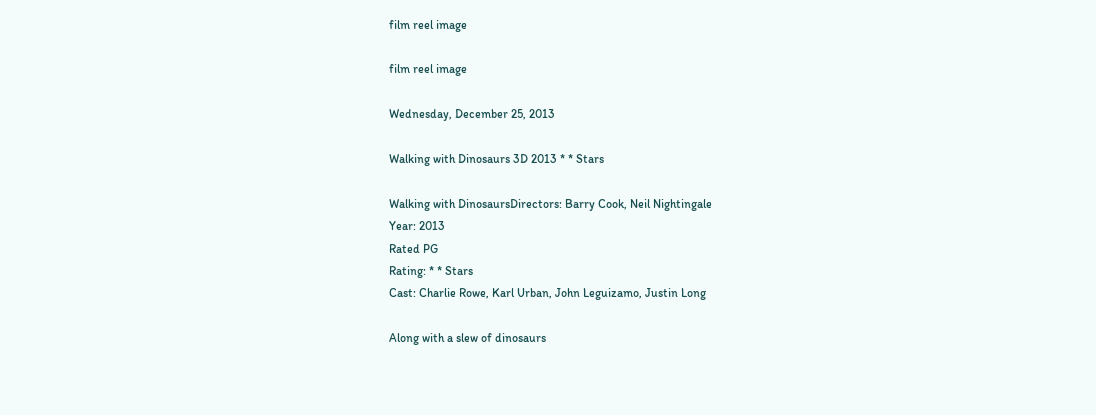film reel image

film reel image

Wednesday, December 25, 2013

Walking with Dinosaurs 3D 2013 * * Stars

Walking with DinosaursDirectors: Barry Cook, Neil Nightingale
Year: 2013
Rated PG
Rating: * * Stars
Cast: Charlie Rowe, Karl Urban, John Leguizamo, Justin Long

Along with a slew of dinosaurs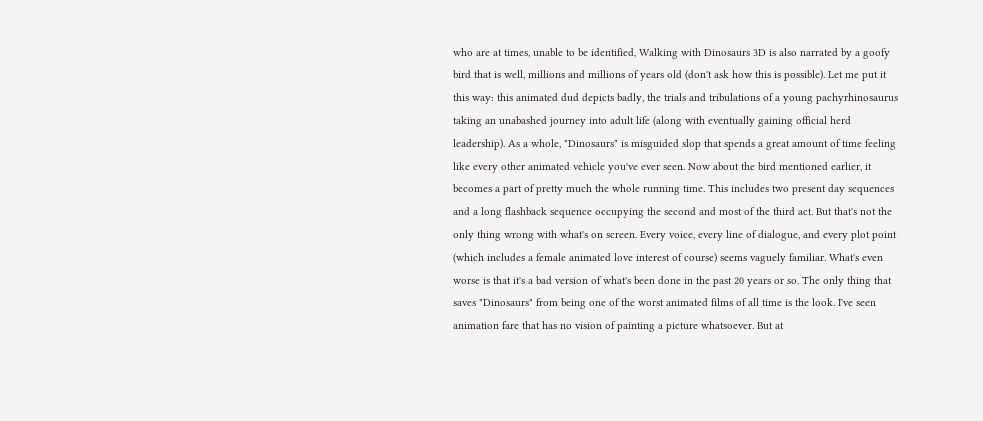who are at times, unable to be identified, Walking with Dinosaurs 3D is also narrated by a goofy bird that is well, millions and millions of years old (don't ask how this is possible). Let me put it this way: this animated dud depicts badly, the trials and tribulations of a young pachyrhinosaurus taking an unabashed journey into adult life (along with eventually gaining official herd leadership). As a whole, "Dinosaurs" is misguided slop that spends a great amount of time feeling like every other animated vehicle you've ever seen. Now about the bird mentioned earlier, it becomes a part of pretty much the whole running time. This includes two present day sequences and a long flashback sequence occupying the second and most of the third act. But that's not the only thing wrong with what's on screen. Every voice, every line of dialogue, and every plot point (which includes a female animated love interest of course) seems vaguely familiar. What's even worse is that it's a bad version of what's been done in the past 20 years or so. The only thing that saves "Dinosaurs" from being one of the worst animated films of all time is the look. I've seen animation fare that has no vision of painting a picture whatsoever. But at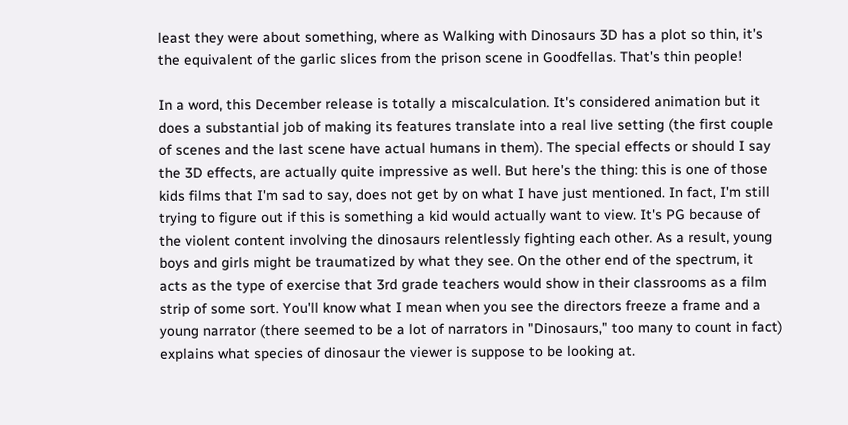least they were about something, where as Walking with Dinosaurs 3D has a plot so thin, it's the equivalent of the garlic slices from the prison scene in Goodfellas. That's thin people!

In a word, this December release is totally a miscalculation. It's considered animation but it does a substantial job of making its features translate into a real live setting (the first couple of scenes and the last scene have actual humans in them). The special effects or should I say the 3D effects, are actually quite impressive as well. But here's the thing: this is one of those kids films that I'm sad to say, does not get by on what I have just mentioned. In fact, I'm still trying to figure out if this is something a kid would actually want to view. It's PG because of the violent content involving the dinosaurs relentlessly fighting each other. As a result, young boys and girls might be traumatized by what they see. On the other end of the spectrum, it acts as the type of exercise that 3rd grade teachers would show in their classrooms as a film strip of some sort. You'll know what I mean when you see the directors freeze a frame and a young narrator (there seemed to be a lot of narrators in "Dinosaurs," too many to count in fact) explains what species of dinosaur the viewer is suppose to be looking at.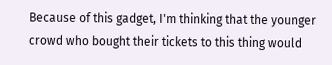Because of this gadget, I'm thinking that the younger crowd who bought their tickets to this thing would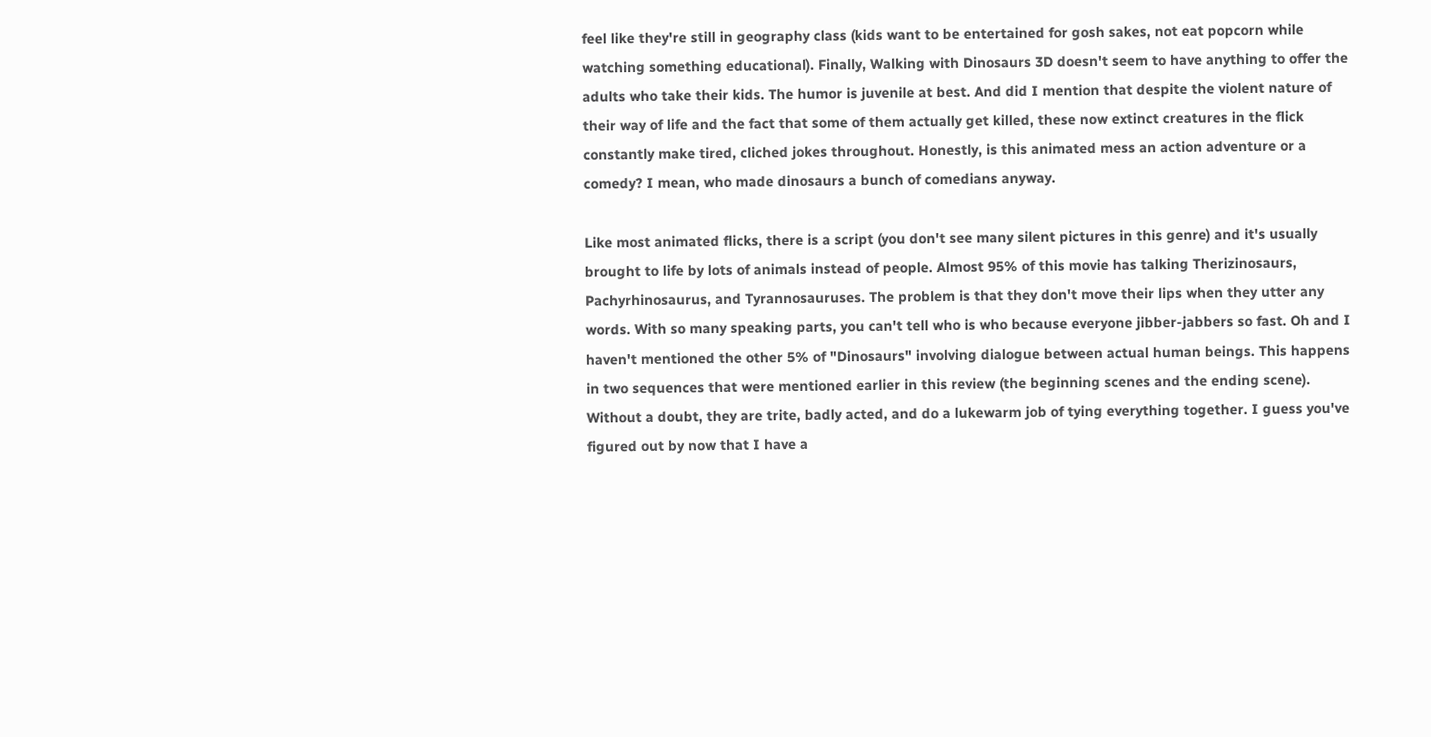feel like they're still in geography class (kids want to be entertained for gosh sakes, not eat popcorn while watching something educational). Finally, Walking with Dinosaurs 3D doesn't seem to have anything to offer the adults who take their kids. The humor is juvenile at best. And did I mention that despite the violent nature of their way of life and the fact that some of them actually get killed, these now extinct creatures in the flick constantly make tired, cliched jokes throughout. Honestly, is this animated mess an action adventure or a comedy? I mean, who made dinosaurs a bunch of comedians anyway.

Like most animated flicks, there is a script (you don't see many silent pictures in this genre) and it's usually brought to life by lots of animals instead of people. Almost 95% of this movie has talking Therizinosaurs, Pachyrhinosaurus, and Tyrannosauruses. The problem is that they don't move their lips when they utter any words. With so many speaking parts, you can't tell who is who because everyone jibber-jabbers so fast. Oh and I haven't mentioned the other 5% of "Dinosaurs" involving dialogue between actual human beings. This happens in two sequences that were mentioned earlier in this review (the beginning scenes and the ending scene). Without a doubt, they are trite, badly acted, and do a lukewarm job of tying everything together. I guess you've figured out by now that I have a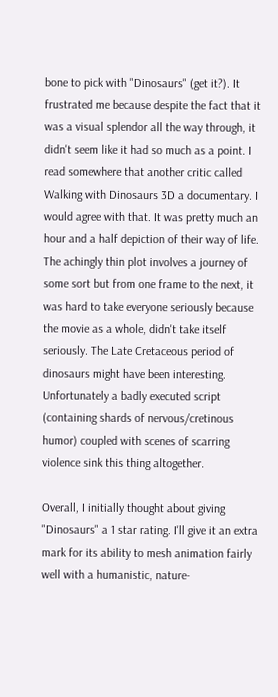bone to pick with "Dinosaurs" (get it?). It frustrated me because despite the fact that it was a visual splendor all the way through, it didn't seem like it had so much as a point. I read somewhere that another critic called Walking with Dinosaurs 3D a documentary. I would agree with that. It was pretty much an hour and a half depiction of their way of life. The achingly thin plot involves a journey of some sort but from one frame to the next, it was hard to take everyone seriously because the movie as a whole, didn't take itself seriously. The Late Cretaceous period of dinosaurs might have been interesting. Unfortunately a badly executed script (containing shards of nervous/cretinous humor) coupled with scenes of scarring violence sink this thing altogether.

Overall, I initially thought about giving "Dinosaurs" a 1 star rating. I'll give it an extra mark for its ability to mesh animation fairly well with a humanistic, nature-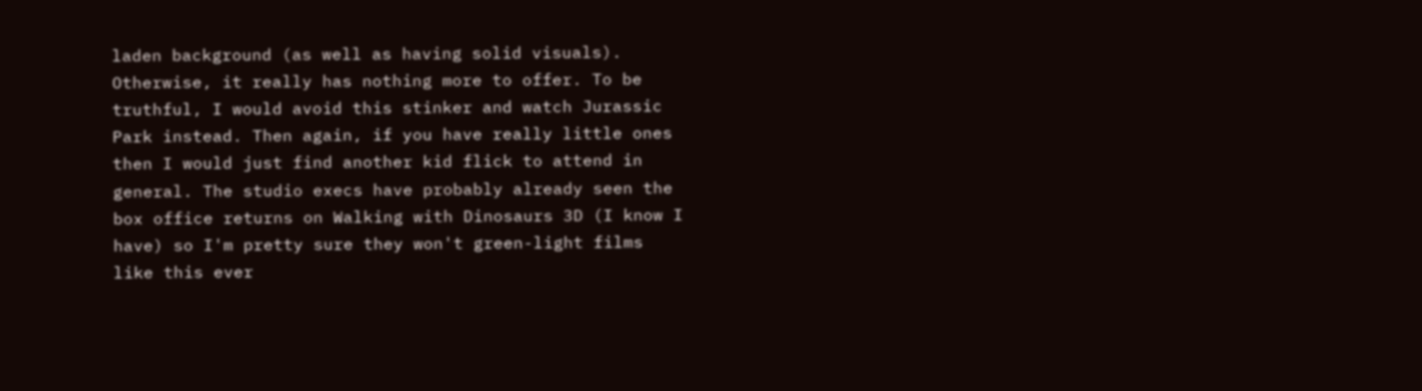laden background (as well as having solid visuals). Otherwise, it really has nothing more to offer. To be truthful, I would avoid this stinker and watch Jurassic Park instead. Then again, if you have really little ones then I would just find another kid flick to attend in general. The studio execs have probably already seen the box office returns on Walking with Dinosaurs 3D (I know I have) so I'm pretty sure they won't green-light films like this ever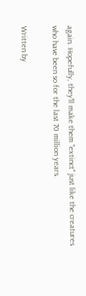again. Hopefully, they'll make them "extinct" just like the creatures who have been so for the last 70 million years.

Written by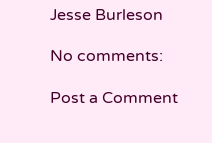Jesse Burleson

No comments:

Post a Comment